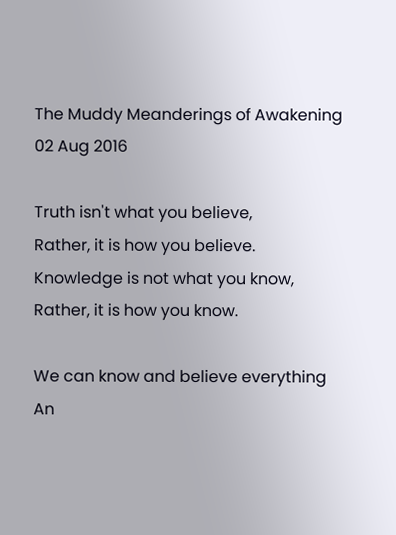The Muddy Meanderings of Awakening
02 Aug 2016

Truth isn't what you believe,
Rather, it is how you believe.
Knowledge is not what you know,
Rather, it is how you know.

We can know and believe everything
An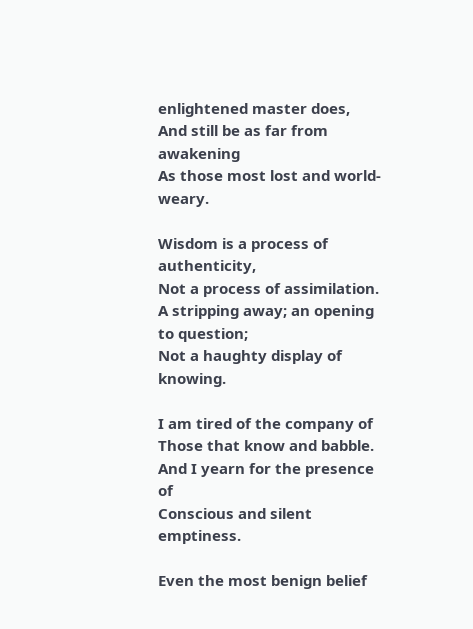enlightened master does,
And still be as far from awakening
As those most lost and world-weary.

Wisdom is a process of authenticity,
Not a process of assimilation.
A stripping away; an opening to question;
Not a haughty display of knowing.

I am tired of the company of
Those that know and babble.
And I yearn for the presence of
Conscious and silent emptiness.

Even the most benign belief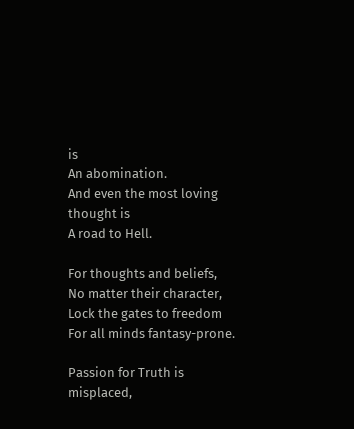is
An abomination.
And even the most loving thought is
A road to Hell.

For thoughts and beliefs,
No matter their character,
Lock the gates to freedom
For all minds fantasy-prone.

Passion for Truth is misplaced,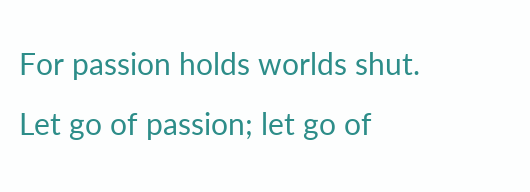For passion holds worlds shut.
Let go of passion; let go of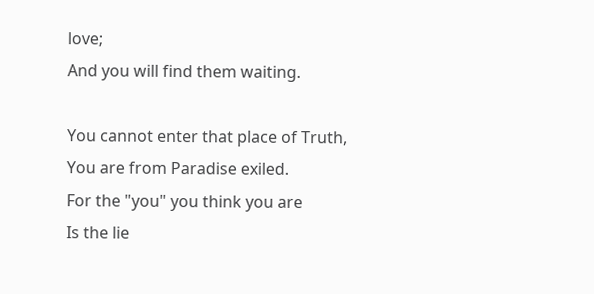love;
And you will find them waiting.

You cannot enter that place of Truth,
You are from Paradise exiled.
For the "you" you think you are
Is the lie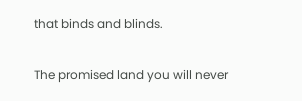that binds and blinds.

The promised land you will never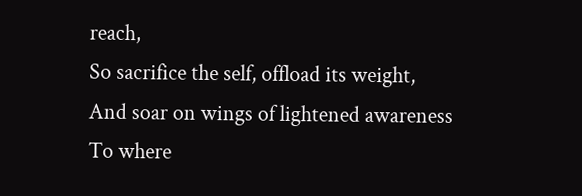reach,
So sacrifice the self, offload its weight,
And soar on wings of lightened awareness
To where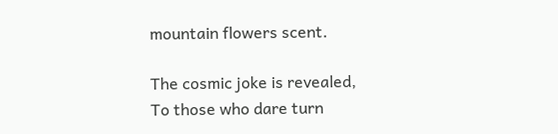mountain flowers scent.

The cosmic joke is revealed,
To those who dare turn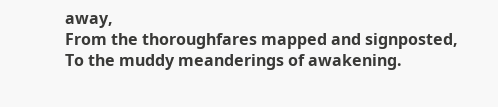away,
From the thoroughfares mapped and signposted,
To the muddy meanderings of awakening.